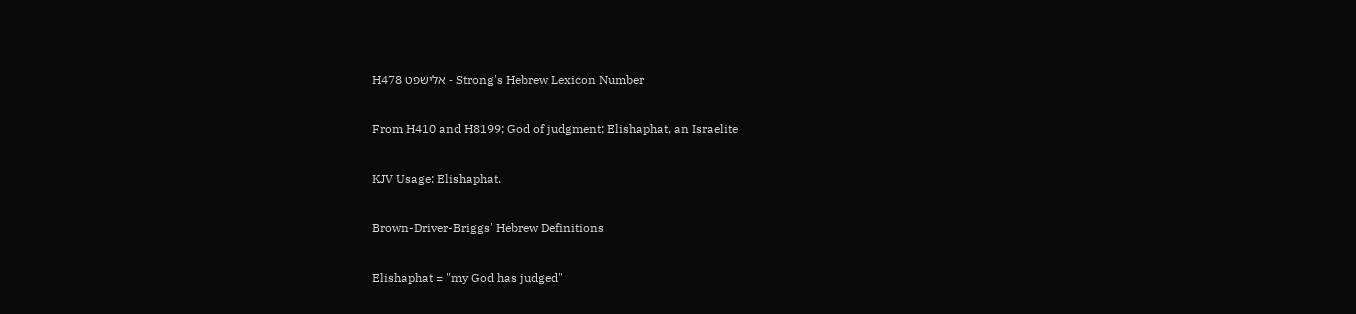H478 אלישׁפט - Strong's Hebrew Lexicon Number

From H410 and H8199; God of judgment; Elishaphat, an Israelite

KJV Usage: Elishaphat.

Brown-Driver-Briggs' Hebrew Definitions

Elishaphat = "my God has judged"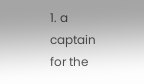1. a captain for the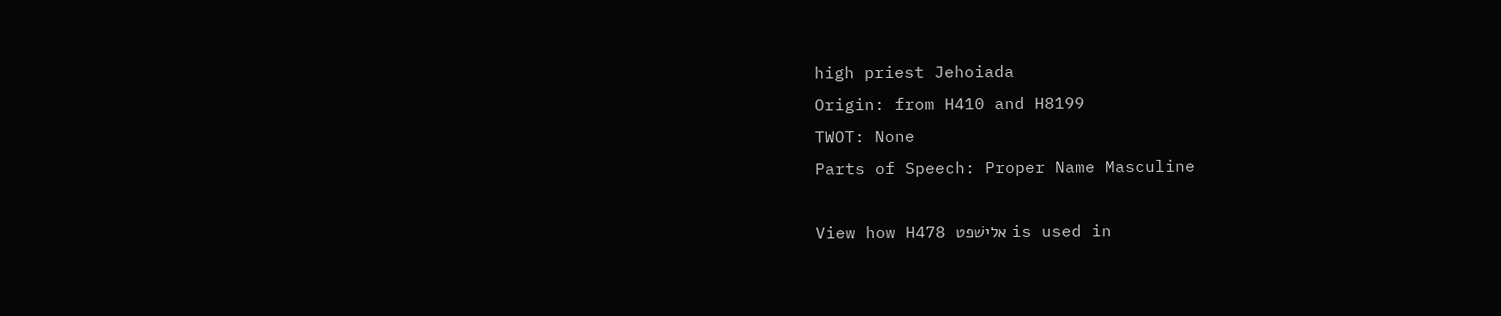high priest Jehoiada
Origin: from H410 and H8199
TWOT: None
Parts of Speech: Proper Name Masculine

View how H478 אלישׁפט is used in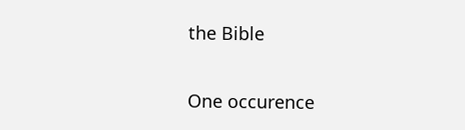the Bible

One occurence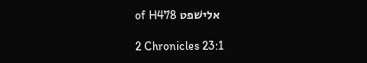of H478 אלישׁפט

2 Chronicles 23:1